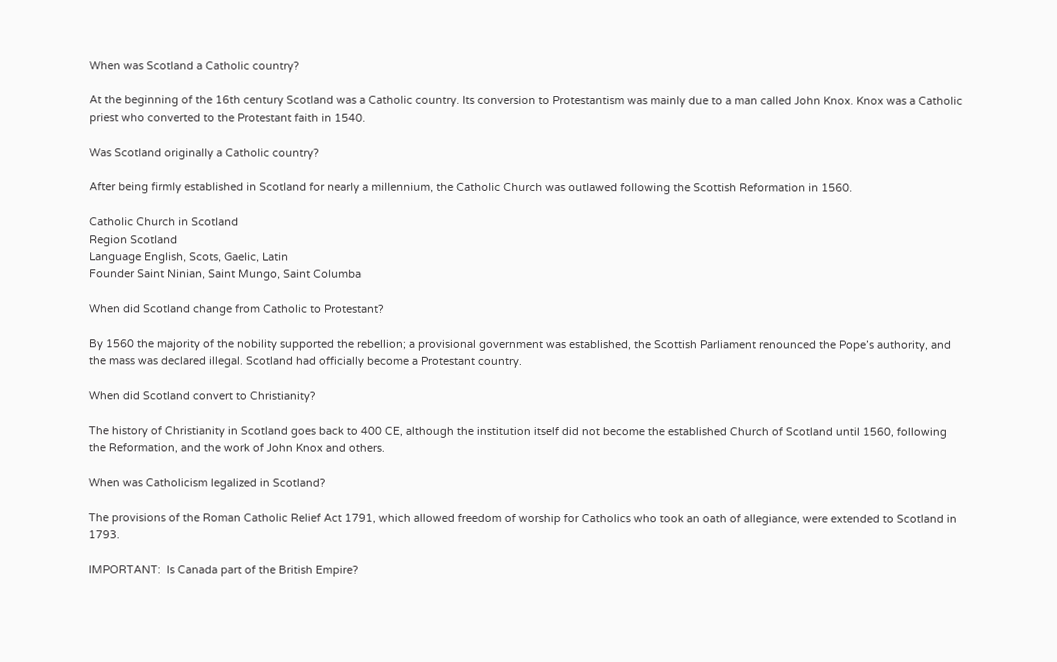When was Scotland a Catholic country?

At the beginning of the 16th century Scotland was a Catholic country. Its conversion to Protestantism was mainly due to a man called John Knox. Knox was a Catholic priest who converted to the Protestant faith in 1540.

Was Scotland originally a Catholic country?

After being firmly established in Scotland for nearly a millennium, the Catholic Church was outlawed following the Scottish Reformation in 1560.

Catholic Church in Scotland
Region Scotland
Language English, Scots, Gaelic, Latin
Founder Saint Ninian, Saint Mungo, Saint Columba

When did Scotland change from Catholic to Protestant?

By 1560 the majority of the nobility supported the rebellion; a provisional government was established, the Scottish Parliament renounced the Pope’s authority, and the mass was declared illegal. Scotland had officially become a Protestant country.

When did Scotland convert to Christianity?

The history of Christianity in Scotland goes back to 400 CE, although the institution itself did not become the established Church of Scotland until 1560, following the Reformation, and the work of John Knox and others.

When was Catholicism legalized in Scotland?

The provisions of the Roman Catholic Relief Act 1791, which allowed freedom of worship for Catholics who took an oath of allegiance, were extended to Scotland in 1793.

IMPORTANT:  Is Canada part of the British Empire?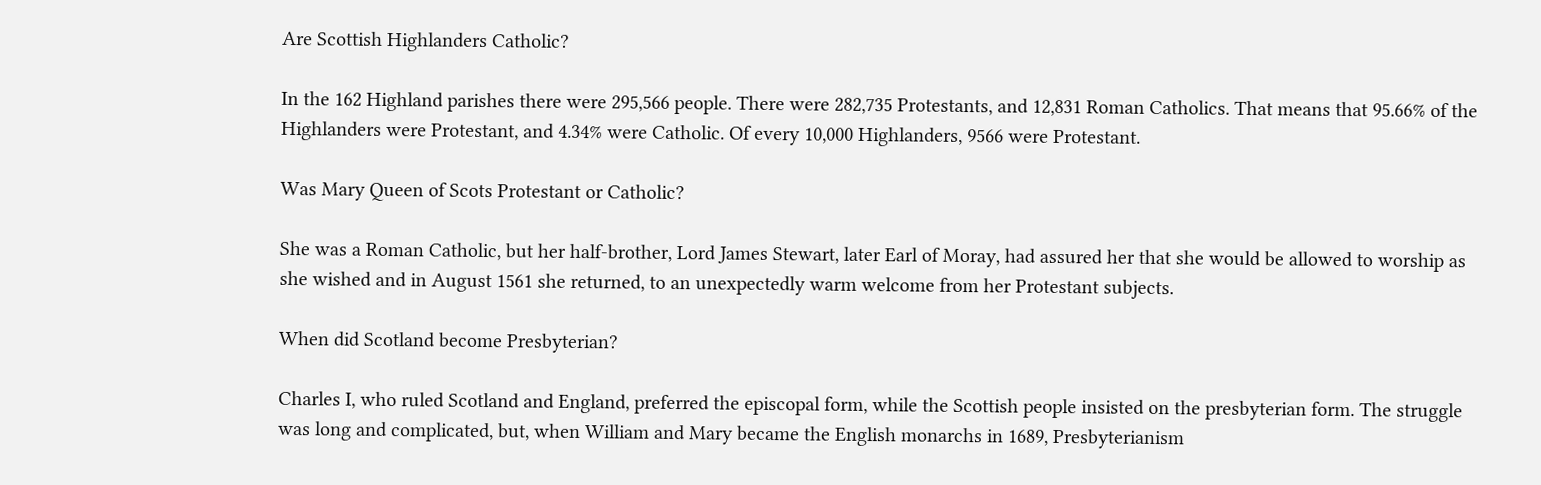Are Scottish Highlanders Catholic?

In the 162 Highland parishes there were 295,566 people. There were 282,735 Protestants, and 12,831 Roman Catholics. That means that 95.66% of the Highlanders were Protestant, and 4.34% were Catholic. Of every 10,000 Highlanders, 9566 were Protestant.

Was Mary Queen of Scots Protestant or Catholic?

She was a Roman Catholic, but her half-brother, Lord James Stewart, later Earl of Moray, had assured her that she would be allowed to worship as she wished and in August 1561 she returned, to an unexpectedly warm welcome from her Protestant subjects.

When did Scotland become Presbyterian?

Charles I, who ruled Scotland and England, preferred the episcopal form, while the Scottish people insisted on the presbyterian form. The struggle was long and complicated, but, when William and Mary became the English monarchs in 1689, Presbyterianism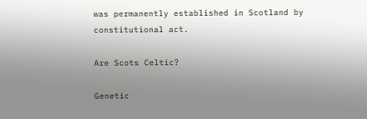was permanently established in Scotland by constitutional act.

Are Scots Celtic?

Genetic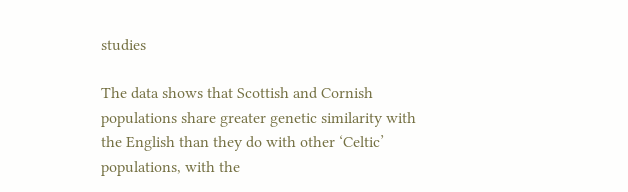studies

The data shows that Scottish and Cornish populations share greater genetic similarity with the English than they do with other ‘Celtic’ populations, with the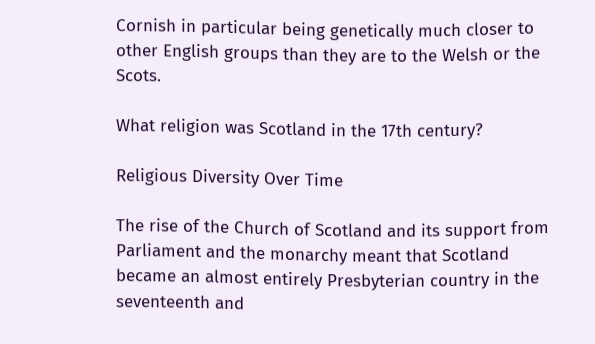Cornish in particular being genetically much closer to other English groups than they are to the Welsh or the Scots.

What religion was Scotland in the 17th century?

Religious Diversity Over Time

The rise of the Church of Scotland and its support from Parliament and the monarchy meant that Scotland became an almost entirely Presbyterian country in the seventeenth and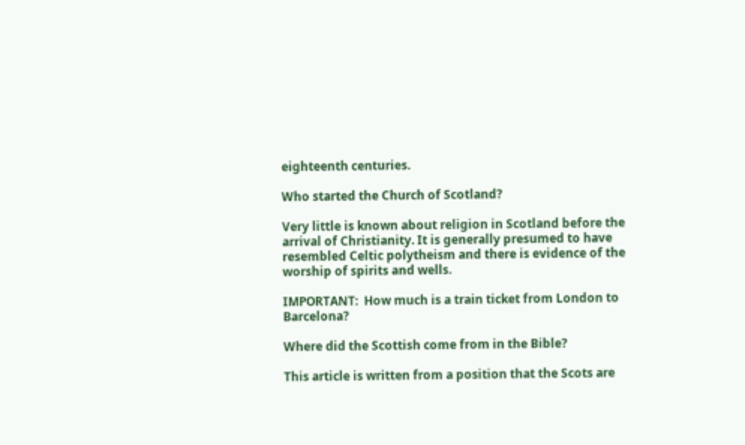eighteenth centuries.

Who started the Church of Scotland?

Very little is known about religion in Scotland before the arrival of Christianity. It is generally presumed to have resembled Celtic polytheism and there is evidence of the worship of spirits and wells.

IMPORTANT:  How much is a train ticket from London to Barcelona?

Where did the Scottish come from in the Bible?

This article is written from a position that the Scots are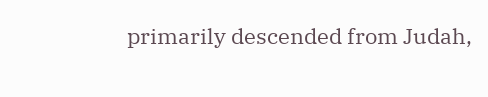primarily descended from Judah,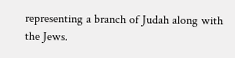representing a branch of Judah along with the Jews.